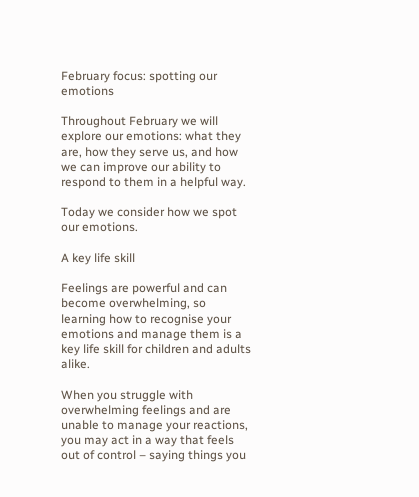February focus: spotting our emotions

Throughout February we will explore our emotions: what they are, how they serve us, and how we can improve our ability to respond to them in a helpful way.

Today we consider how we spot our emotions.

A key life skill

Feelings are powerful and can become overwhelming, so learning how to recognise your emotions and manage them is a key life skill for children and adults alike.

When you struggle with overwhelming feelings and are unable to manage your reactions, you may act in a way that feels out of control – saying things you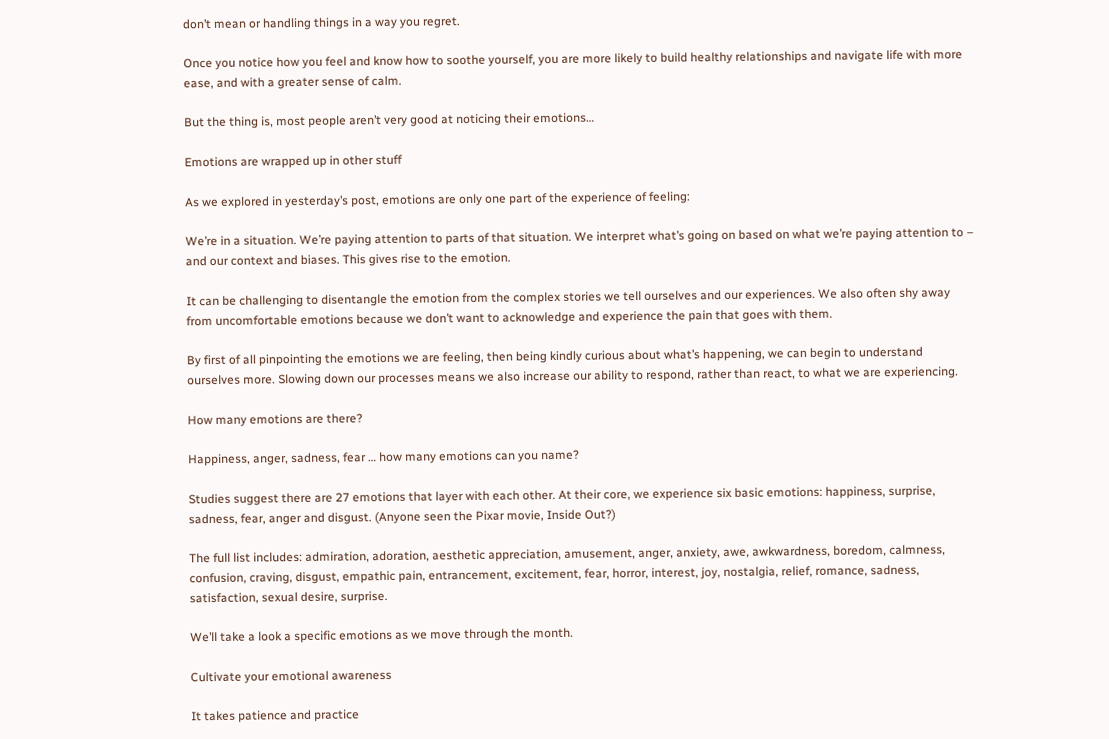don’t mean or handling things in a way you regret.

Once you notice how you feel and know how to soothe yourself, you are more likely to build healthy relationships and navigate life with more ease, and with a greater sense of calm.

But the thing is, most people aren’t very good at noticing their emotions…

Emotions are wrapped up in other stuff

As we explored in yesterday’s post, emotions are only one part of the experience of feeling:

We’re in a situation. We’re paying attention to parts of that situation. We interpret what’s going on based on what we’re paying attention to – and our context and biases. This gives rise to the emotion.

It can be challenging to disentangle the emotion from the complex stories we tell ourselves and our experiences. We also often shy away from uncomfortable emotions because we don’t want to acknowledge and experience the pain that goes with them.

By first of all pinpointing the emotions we are feeling, then being kindly curious about what’s happening, we can begin to understand ourselves more. Slowing down our processes means we also increase our ability to respond, rather than react, to what we are experiencing.

How many emotions are there?

Happiness, anger, sadness, fear … how many emotions can you name?

Studies suggest there are 27 emotions that layer with each other. At their core, we experience six basic emotions: happiness, surprise, sadness, fear, anger and disgust. (Anyone seen the Pixar movie, Inside Out?)

The full list includes: admiration, adoration, aesthetic appreciation, amusement, anger, anxiety, awe, awkwardness, boredom, calmness, confusion, craving, disgust, empathic pain, entrancement, excitement, fear, horror, interest, joy, nostalgia, relief, romance, sadness, satisfaction, sexual desire, surprise.

We’ll take a look a specific emotions as we move through the month.

Cultivate your emotional awareness

It takes patience and practice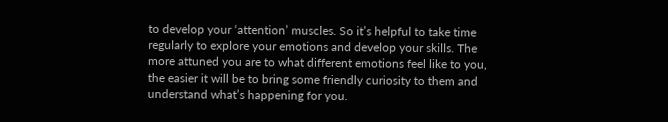to develop your ‘attention’ muscles. So it’s helpful to take time regularly to explore your emotions and develop your skills. The more attuned you are to what different emotions feel like to you, the easier it will be to bring some friendly curiosity to them and understand what’s happening for you.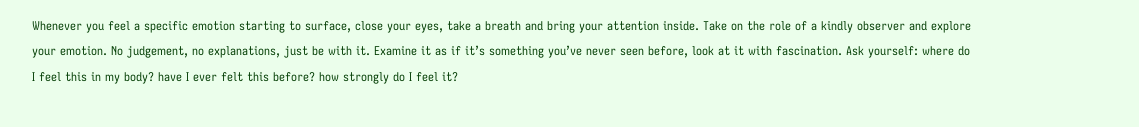Whenever you feel a specific emotion starting to surface, close your eyes, take a breath and bring your attention inside. Take on the role of a kindly observer and explore your emotion. No judgement, no explanations, just be with it. Examine it as if it’s something you’ve never seen before, look at it with fascination. Ask yourself: where do I feel this in my body? have I ever felt this before? how strongly do I feel it?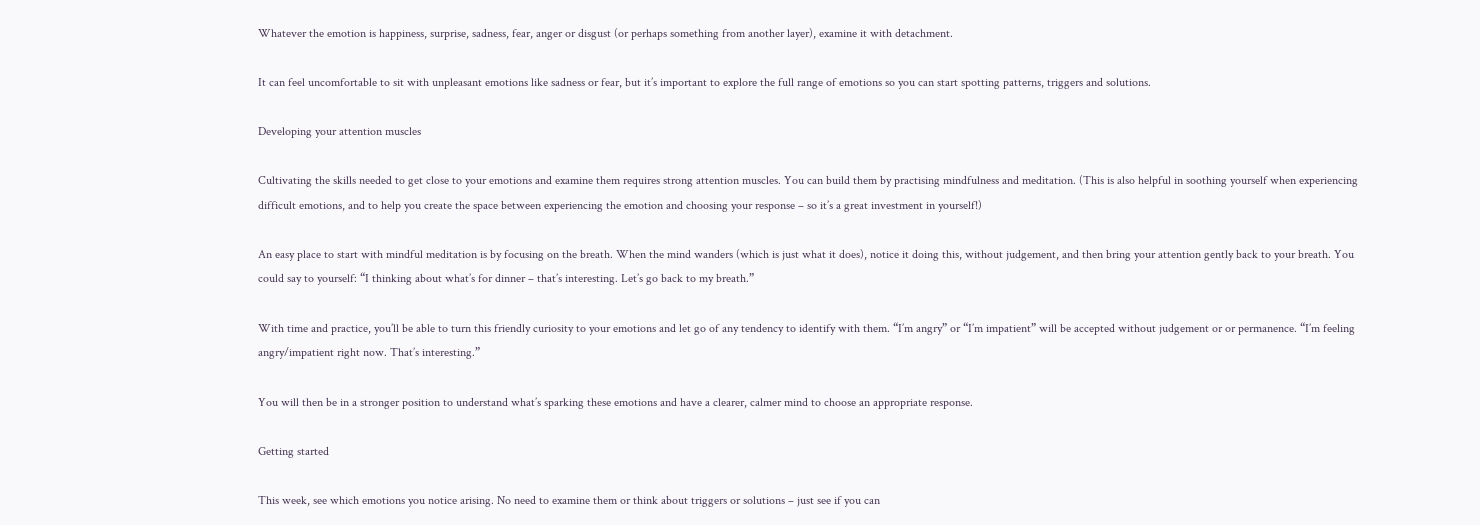Whatever the emotion is happiness, surprise, sadness, fear, anger or disgust (or perhaps something from another layer), examine it with detachment.

It can feel uncomfortable to sit with unpleasant emotions like sadness or fear, but it’s important to explore the full range of emotions so you can start spotting patterns, triggers and solutions.

Developing your attention muscles

Cultivating the skills needed to get close to your emotions and examine them requires strong attention muscles. You can build them by practising mindfulness and meditation. (This is also helpful in soothing yourself when experiencing difficult emotions, and to help you create the space between experiencing the emotion and choosing your response – so it’s a great investment in yourself!)

An easy place to start with mindful meditation is by focusing on the breath. When the mind wanders (which is just what it does), notice it doing this, without judgement, and then bring your attention gently back to your breath. You could say to yourself: “I thinking about what’s for dinner – that’s interesting. Let’s go back to my breath.”

With time and practice, you’ll be able to turn this friendly curiosity to your emotions and let go of any tendency to identify with them. “I’m angry” or “I’m impatient” will be accepted without judgement or or permanence. “I’m feeling angry/impatient right now. That’s interesting.”

You will then be in a stronger position to understand what’s sparking these emotions and have a clearer, calmer mind to choose an appropriate response.

Getting started

This week, see which emotions you notice arising. No need to examine them or think about triggers or solutions – just see if you can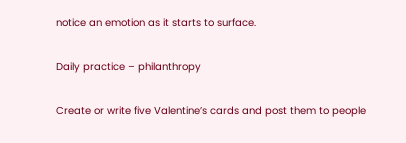notice an emotion as it starts to surface.

Daily practice – philanthropy

Create or write five Valentine’s cards and post them to people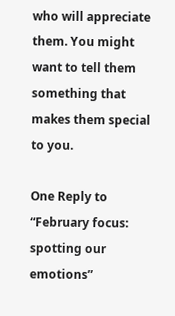who will appreciate them. You might want to tell them something that makes them special to you.

One Reply to “February focus: spotting our emotions”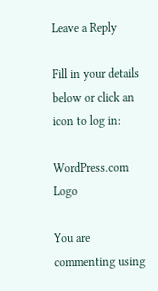Leave a Reply

Fill in your details below or click an icon to log in:

WordPress.com Logo

You are commenting using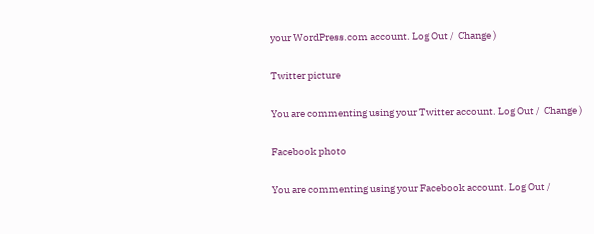your WordPress.com account. Log Out /  Change )

Twitter picture

You are commenting using your Twitter account. Log Out /  Change )

Facebook photo

You are commenting using your Facebook account. Log Out /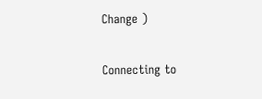Change )

Connecting to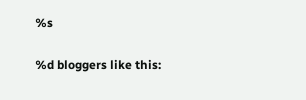%s

%d bloggers like this: